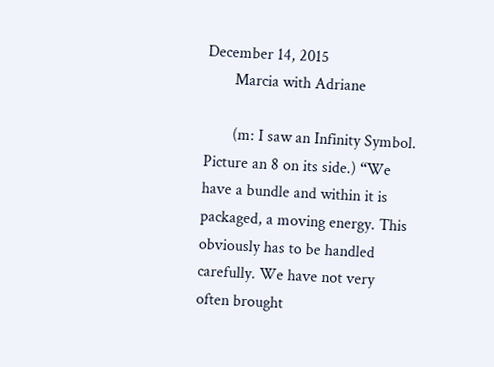December 14, 2015
       Marcia with Adriane

       (m: I saw an Infinity Symbol. Picture an 8 on its side.) “We have a bundle and within it is packaged, a moving energy. This obviously has to be handled carefully. We have not very often brought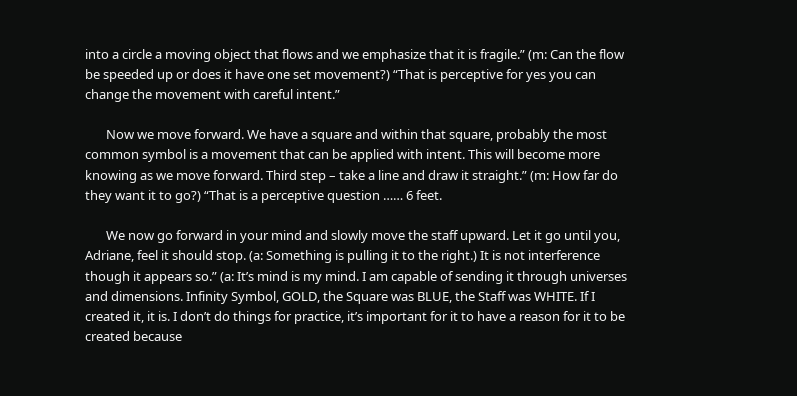into a circle a moving object that flows and we emphasize that it is fragile.” (m: Can the flow be speeded up or does it have one set movement?) “That is perceptive for yes you can change the movement with careful intent.”

       Now we move forward. We have a square and within that square, probably the most common symbol is a movement that can be applied with intent. This will become more knowing as we move forward. Third step – take a line and draw it straight.” (m: How far do they want it to go?) “That is a perceptive question …… 6 feet.

       We now go forward in your mind and slowly move the staff upward. Let it go until you, Adriane, feel it should stop. (a: Something is pulling it to the right.) It is not interference though it appears so.” (a: It’s mind is my mind. I am capable of sending it through universes and dimensions. Infinity Symbol, GOLD, the Square was BLUE, the Staff was WHITE. If I created it, it is. I don’t do things for practice, it’s important for it to have a reason for it to be created because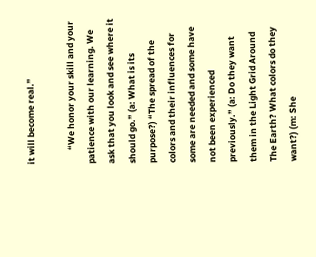it will become real.”

       “We honor your skill and your patience with our learning. We ask that you look and see where it should go.” (a: What is its purpose?) “The spread of the colors and their influences for some are needed and some have not been experienced previously.” (a: Do they want them in the Light Grid Around The Earth? What colors do they want?) (m: She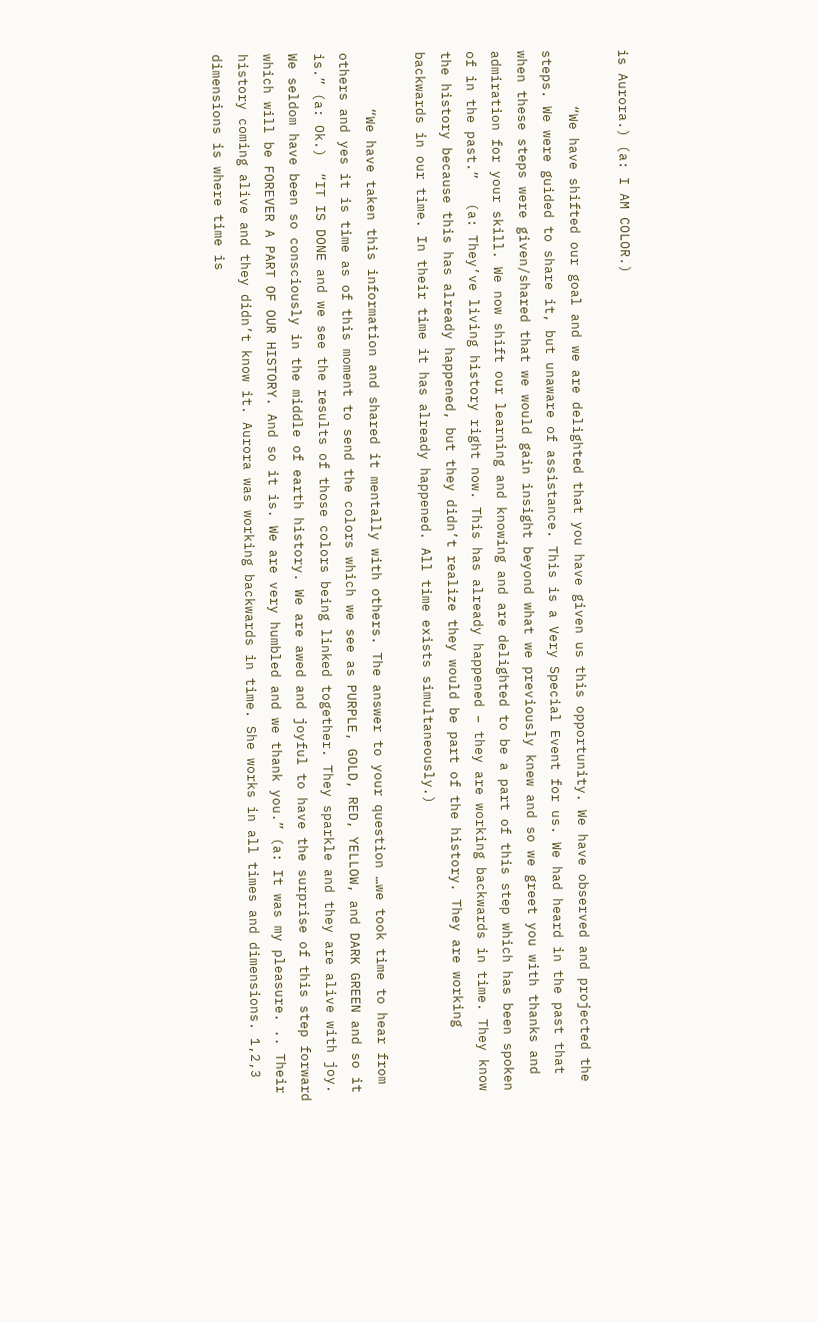is Aurora.) (a: I AM COLOR.)

       “We have shifted our goal and we are delighted that you have given us this opportunity. We have observed and projected the steps. We were guided to share it, but unaware of assistance. This is a Very Special Event for us. We had heard in the past that when these steps were given/shared that we would gain insight beyond what we previously knew and so we greet you with thanks and admiration for your skill. We now shift our learning and knowing and are delighted to be a part of this step which has been spoken of in the past.”   (a: They’ve living history right now. This has already happened – they are working backwards in time. They know the history because this has already happened, but they didn’t realize they would be part of the history. They are working backwards in our time. In their time it has already happened. All time exists simultaneously.)

       “We have taken this information and shared it mentally with others. The answer to your question …we took time to hear from others and yes it is time as of this moment to send the colors which we see as PURPLE, GOLD, RED, YELLOW, and DARK GREEN and so it is.” (a: Ok.)  “IT IS DONE and we see the results of those colors being linked together. They sparkle and they are alive with joy. We seldom have been so consciously in the middle of earth history. We are awed and joyful to have the surprise of this step forward which will be FOREVER A PART OF OUR HISTORY. And so it is. We are very humbled and we thank you.” (a: It was my pleasure. .. Their history coming alive and they didn’t know it. Aurora was working backwards in time. She works in all times and dimensions. 1,2,3 dimensions is where time is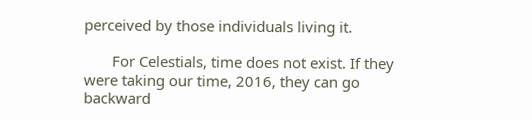perceived by those individuals living it.

       For Celestials, time does not exist. If they were taking our time, 2016, they can go backward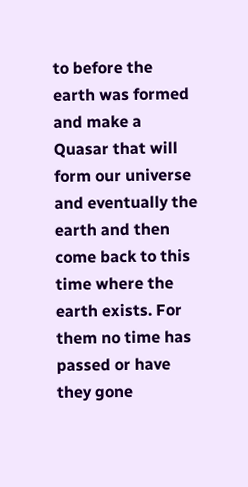to before the earth was formed and make a Quasar that will form our universe and eventually the earth and then come back to this time where the earth exists. For them no time has passed or have they gone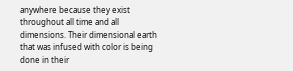anywhere because they exist throughout all time and all dimensions. Their dimensional earth that was infused with color is being done in their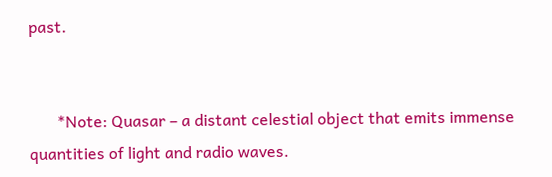past.


       *Note: Quasar – a distant celestial object that emits immense quantities of light and radio waves.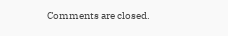Comments are closed.